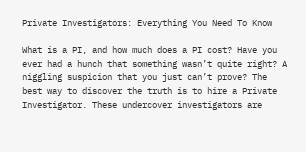Private Investigators: Everything You Need To Know

What is a PI, and how much does a PI cost? Have you ever had a hunch that something wasn’t quite right? A niggling suspicion that you just can’t prove? The best way to discover the truth is to hire a Private Investigator. These undercover investigators are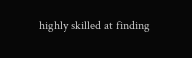highly skilled at finding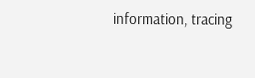information, tracing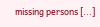missing persons [...]